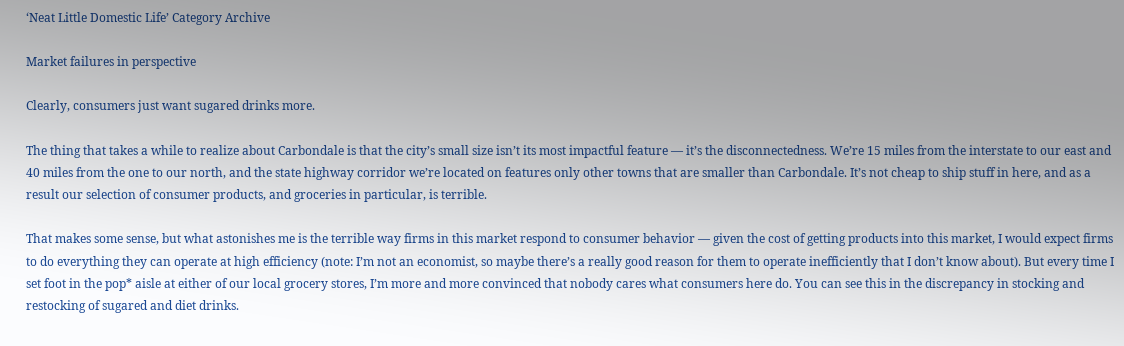‘Neat Little Domestic Life’ Category Archive

Market failures in perspective

Clearly, consumers just want sugared drinks more.

The thing that takes a while to realize about Carbondale is that the city’s small size isn’t its most impactful feature — it’s the disconnectedness. We’re 15 miles from the interstate to our east and 40 miles from the one to our north, and the state highway corridor we’re located on features only other towns that are smaller than Carbondale. It’s not cheap to ship stuff in here, and as a result our selection of consumer products, and groceries in particular, is terrible.

That makes some sense, but what astonishes me is the terrible way firms in this market respond to consumer behavior — given the cost of getting products into this market, I would expect firms to do everything they can operate at high efficiency (note: I’m not an economist, so maybe there’s a really good reason for them to operate inefficiently that I don’t know about). But every time I set foot in the pop* aisle at either of our local grocery stores, I’m more and more convinced that nobody cares what consumers here do. You can see this in the discrepancy in stocking and restocking of sugared and diet drinks.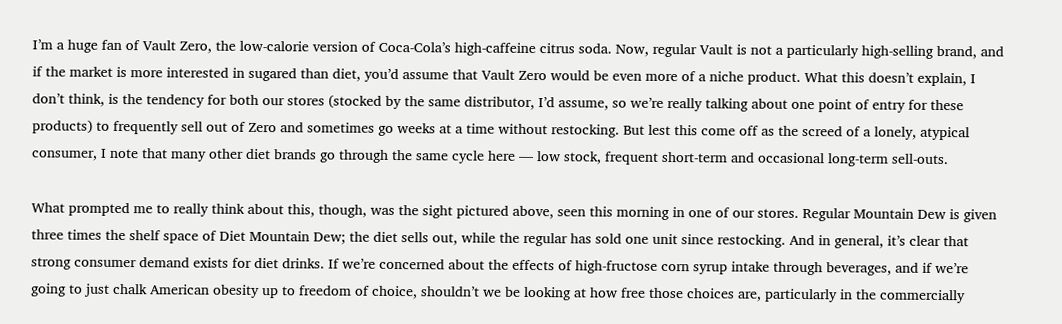I’m a huge fan of Vault Zero, the low-calorie version of Coca-Cola’s high-caffeine citrus soda. Now, regular Vault is not a particularly high-selling brand, and if the market is more interested in sugared than diet, you’d assume that Vault Zero would be even more of a niche product. What this doesn’t explain, I don’t think, is the tendency for both our stores (stocked by the same distributor, I’d assume, so we’re really talking about one point of entry for these products) to frequently sell out of Zero and sometimes go weeks at a time without restocking. But lest this come off as the screed of a lonely, atypical consumer, I note that many other diet brands go through the same cycle here — low stock, frequent short-term and occasional long-term sell-outs.

What prompted me to really think about this, though, was the sight pictured above, seen this morning in one of our stores. Regular Mountain Dew is given three times the shelf space of Diet Mountain Dew; the diet sells out, while the regular has sold one unit since restocking. And in general, it’s clear that strong consumer demand exists for diet drinks. If we’re concerned about the effects of high-fructose corn syrup intake through beverages, and if we’re going to just chalk American obesity up to freedom of choice, shouldn’t we be looking at how free those choices are, particularly in the commercially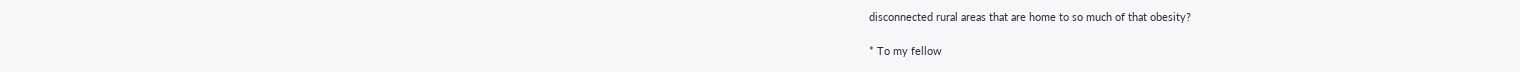disconnected rural areas that are home to so much of that obesity?

* To my fellow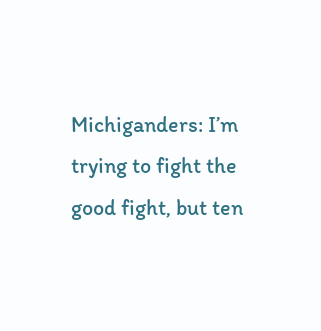Michiganders: I’m trying to fight the good fight, but ten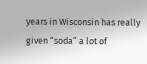years in Wisconsin has really given “soda” a lot of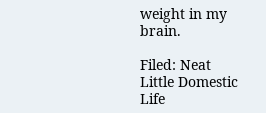weight in my brain.

Filed: Neat Little Domestic Life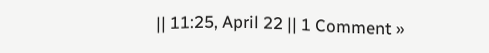|| 11:25, April 22 || 1 Comment »